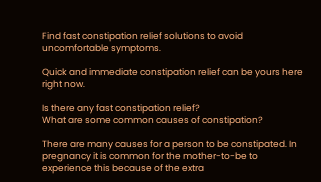Find fast constipation relief solutions to avoid uncomfortable symptoms.

Quick and immediate constipation relief can be yours here right now.

Is there any fast constipation relief?
What are some common causes of constipation?

There are many causes for a person to be constipated. In pregnancy it is common for the mother-to-be to experience this because of the extra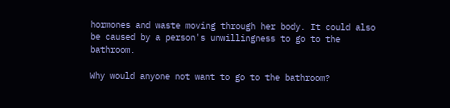hormones and waste moving through her body. It could also be caused by a person's unwillingness to go to the bathroom.

Why would anyone not want to go to the bathroom?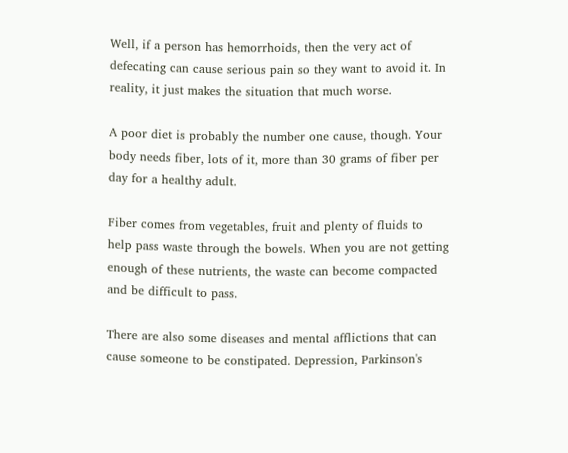Well, if a person has hemorrhoids, then the very act of defecating can cause serious pain so they want to avoid it. In reality, it just makes the situation that much worse.

A poor diet is probably the number one cause, though. Your body needs fiber, lots of it, more than 30 grams of fiber per day for a healthy adult.

Fiber comes from vegetables, fruit and plenty of fluids to help pass waste through the bowels. When you are not getting enough of these nutrients, the waste can become compacted and be difficult to pass.

There are also some diseases and mental afflictions that can cause someone to be constipated. Depression, Parkinson's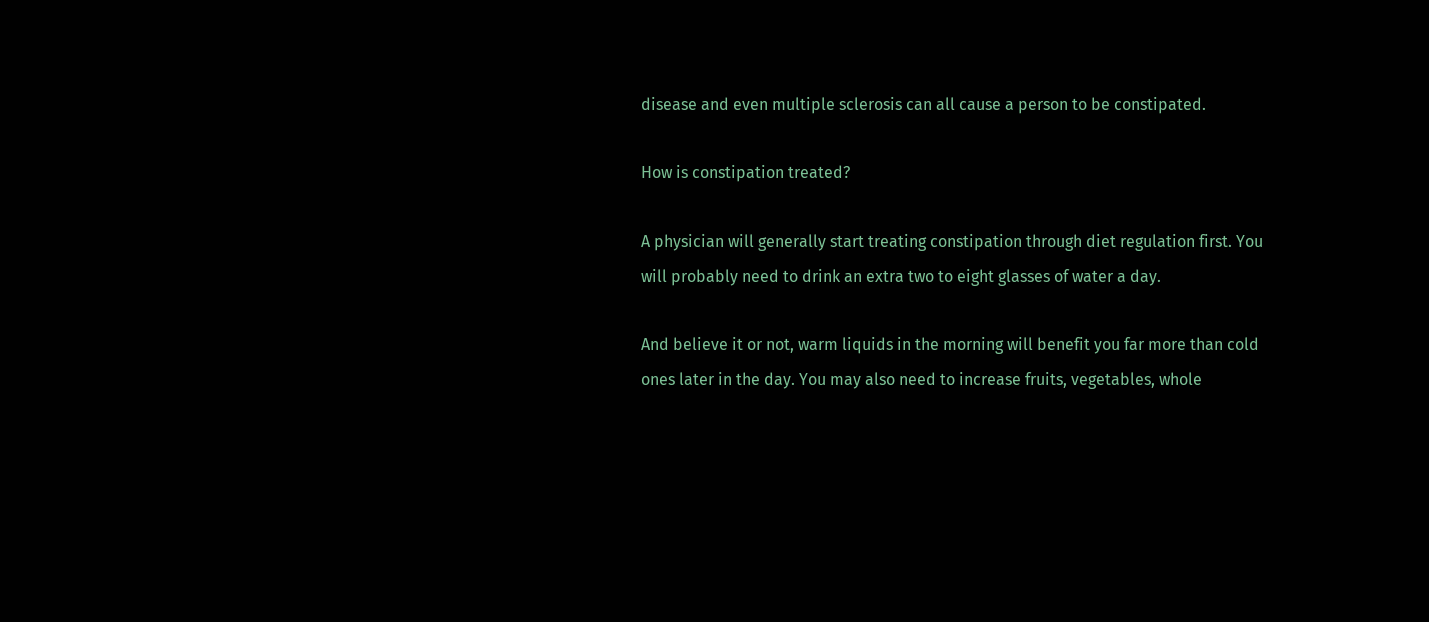disease and even multiple sclerosis can all cause a person to be constipated.

How is constipation treated?

A physician will generally start treating constipation through diet regulation first. You will probably need to drink an extra two to eight glasses of water a day.

And believe it or not, warm liquids in the morning will benefit you far more than cold ones later in the day. You may also need to increase fruits, vegetables, whole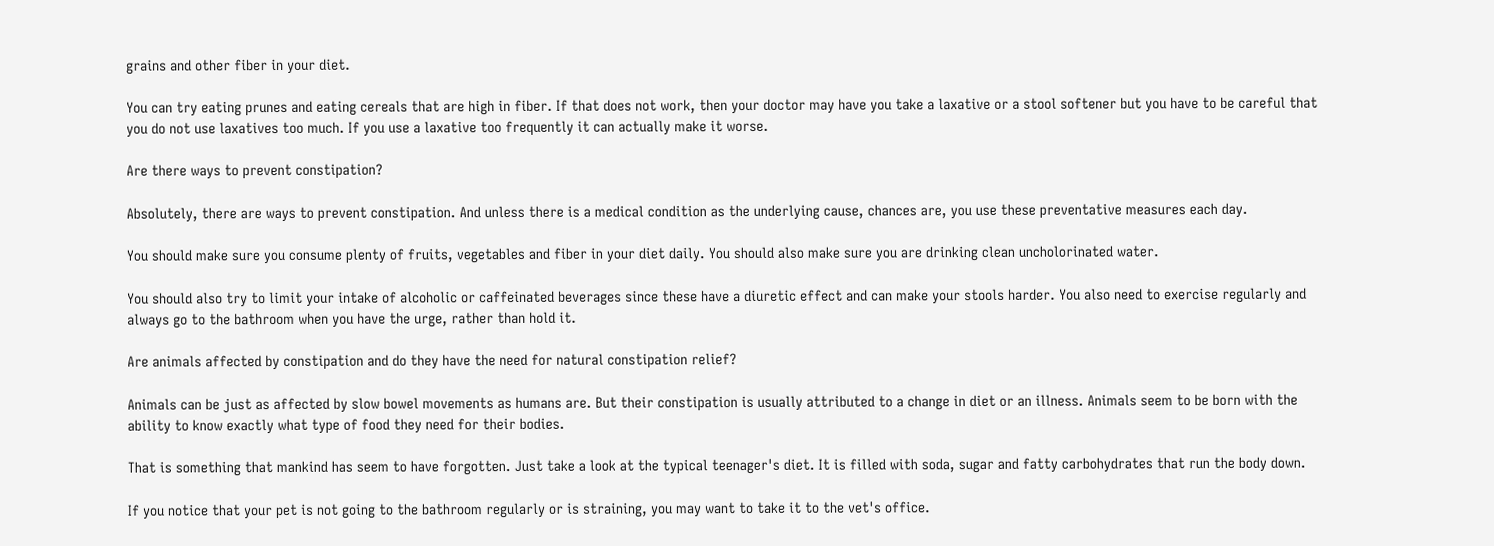grains and other fiber in your diet.

You can try eating prunes and eating cereals that are high in fiber. If that does not work, then your doctor may have you take a laxative or a stool softener but you have to be careful that you do not use laxatives too much. If you use a laxative too frequently it can actually make it worse.

Are there ways to prevent constipation?

Absolutely, there are ways to prevent constipation. And unless there is a medical condition as the underlying cause, chances are, you use these preventative measures each day.

You should make sure you consume plenty of fruits, vegetables and fiber in your diet daily. You should also make sure you are drinking clean uncholorinated water.

You should also try to limit your intake of alcoholic or caffeinated beverages since these have a diuretic effect and can make your stools harder. You also need to exercise regularly and always go to the bathroom when you have the urge, rather than hold it.

Are animals affected by constipation and do they have the need for natural constipation relief?

Animals can be just as affected by slow bowel movements as humans are. But their constipation is usually attributed to a change in diet or an illness. Animals seem to be born with the ability to know exactly what type of food they need for their bodies.

That is something that mankind has seem to have forgotten. Just take a look at the typical teenager's diet. It is filled with soda, sugar and fatty carbohydrates that run the body down.

If you notice that your pet is not going to the bathroom regularly or is straining, you may want to take it to the vet's office.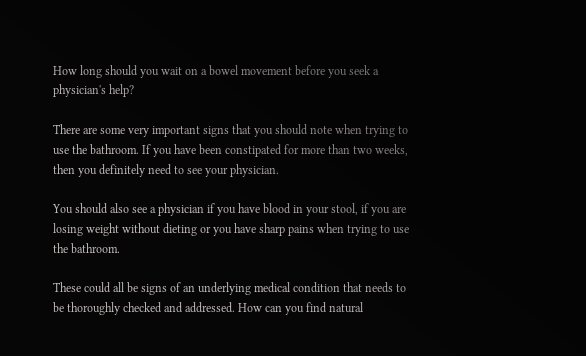How long should you wait on a bowel movement before you seek a physician's help?

There are some very important signs that you should note when trying to use the bathroom. If you have been constipated for more than two weeks, then you definitely need to see your physician.

You should also see a physician if you have blood in your stool, if you are losing weight without dieting or you have sharp pains when trying to use the bathroom.

These could all be signs of an underlying medical condition that needs to be thoroughly checked and addressed. How can you find natural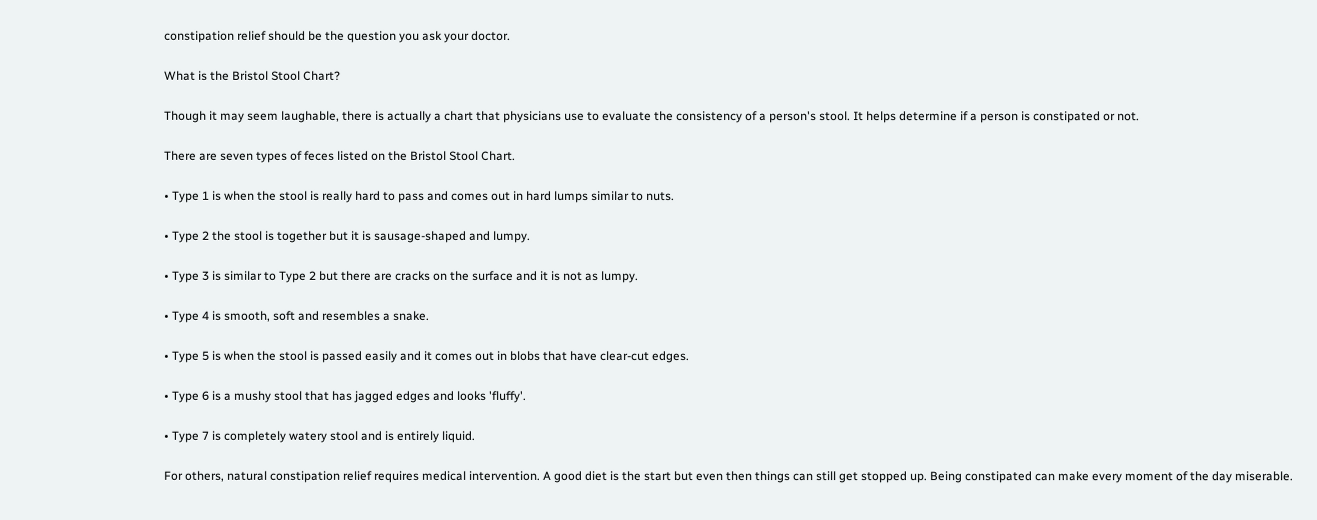constipation relief should be the question you ask your doctor.

What is the Bristol Stool Chart?

Though it may seem laughable, there is actually a chart that physicians use to evaluate the consistency of a person's stool. It helps determine if a person is constipated or not.

There are seven types of feces listed on the Bristol Stool Chart.

• Type 1 is when the stool is really hard to pass and comes out in hard lumps similar to nuts.

• Type 2 the stool is together but it is sausage-shaped and lumpy.

• Type 3 is similar to Type 2 but there are cracks on the surface and it is not as lumpy.

• Type 4 is smooth, soft and resembles a snake.

• Type 5 is when the stool is passed easily and it comes out in blobs that have clear-cut edges.

• Type 6 is a mushy stool that has jagged edges and looks 'fluffy'.

• Type 7 is completely watery stool and is entirely liquid.

For others, natural constipation relief requires medical intervention. A good diet is the start but even then things can still get stopped up. Being constipated can make every moment of the day miserable.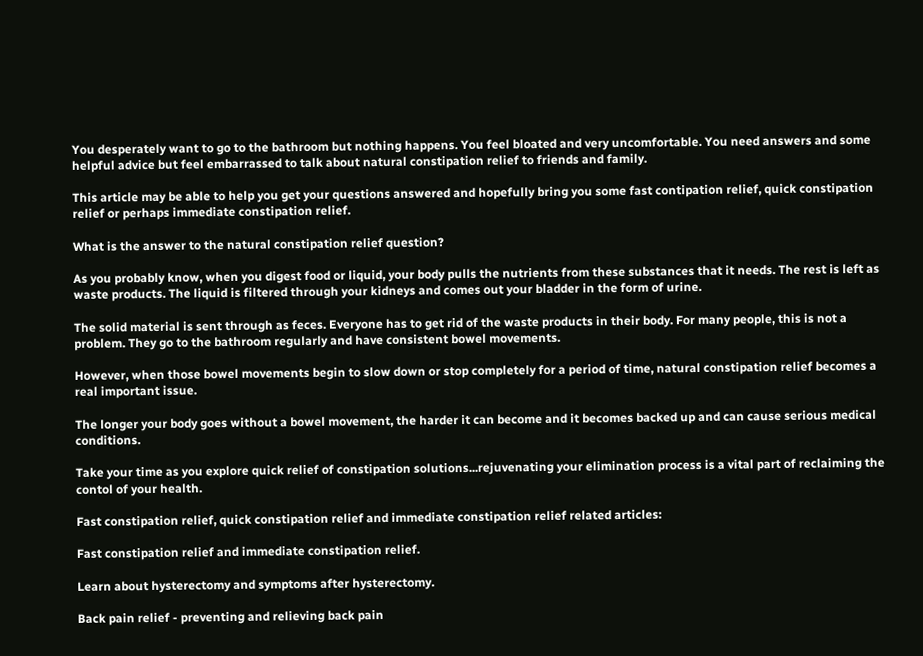You desperately want to go to the bathroom but nothing happens. You feel bloated and very uncomfortable. You need answers and some helpful advice but feel embarrassed to talk about natural constipation relief to friends and family.

This article may be able to help you get your questions answered and hopefully bring you some fast contipation relief, quick constipation relief or perhaps immediate constipation relief.

What is the answer to the natural constipation relief question?

As you probably know, when you digest food or liquid, your body pulls the nutrients from these substances that it needs. The rest is left as waste products. The liquid is filtered through your kidneys and comes out your bladder in the form of urine.

The solid material is sent through as feces. Everyone has to get rid of the waste products in their body. For many people, this is not a problem. They go to the bathroom regularly and have consistent bowel movements.

However, when those bowel movements begin to slow down or stop completely for a period of time, natural constipation relief becomes a real important issue.

The longer your body goes without a bowel movement, the harder it can become and it becomes backed up and can cause serious medical conditions.

Take your time as you explore quick relief of constipation solutions...rejuvenating your elimination process is a vital part of reclaiming the contol of your health.

Fast constipation relief, quick constipation relief and immediate constipation relief related articles:

Fast constipation relief and immediate constipation relief.

Learn about hysterectomy and symptoms after hysterectomy.

Back pain relief - preventing and relieving back pain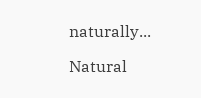naturally...

Natural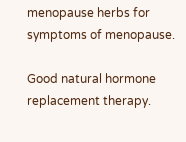menopause herbs for symptoms of menopause.

Good natural hormone replacement therapy.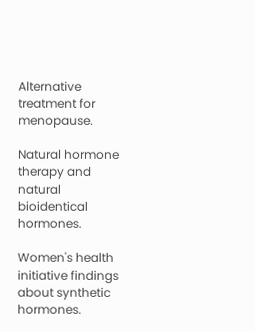Alternative treatment for menopause.

Natural hormone therapy and natural bioidentical hormones.

Women's health initiative findings about synthetic hormones.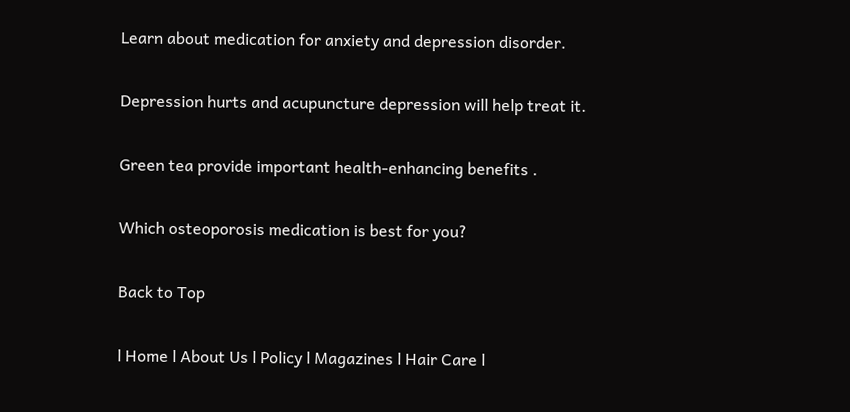Learn about medication for anxiety and depression disorder.

Depression hurts and acupuncture depression will help treat it.

Green tea provide important health-enhancing benefits .

Which osteoporosis medication is best for you?

Back to Top

l Home l About Us l Policy l Magazines l Hair Care l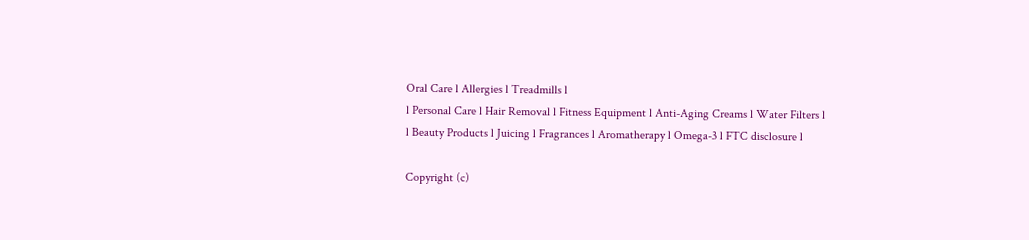Oral Care l Allergies l Treadmills l
l Personal Care l Hair Removal l Fitness Equipment l Anti-Aging Creams l Water Filters l
l Beauty Products l Juicing l Fragrances l Aromatherapy l Omega-3 l FTC disclosure l

Copyright (c)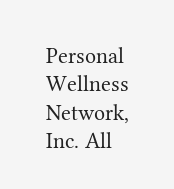Personal Wellness Network, Inc. All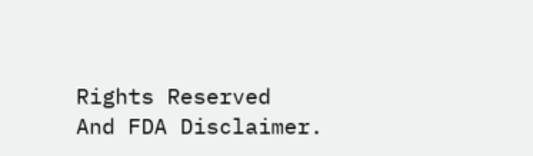Rights Reserved
And FDA Disclaimer.